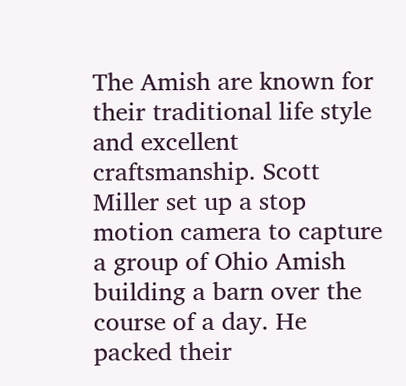The Amish are known for their traditional life style and excellent craftsmanship. Scott Miller set up a stop motion camera to capture a group of Ohio Amish building a barn over the course of a day. He packed their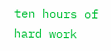ten hours of hard work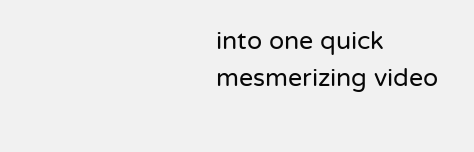into one quick mesmerizing video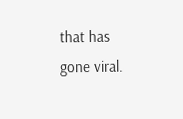that has gone viral.